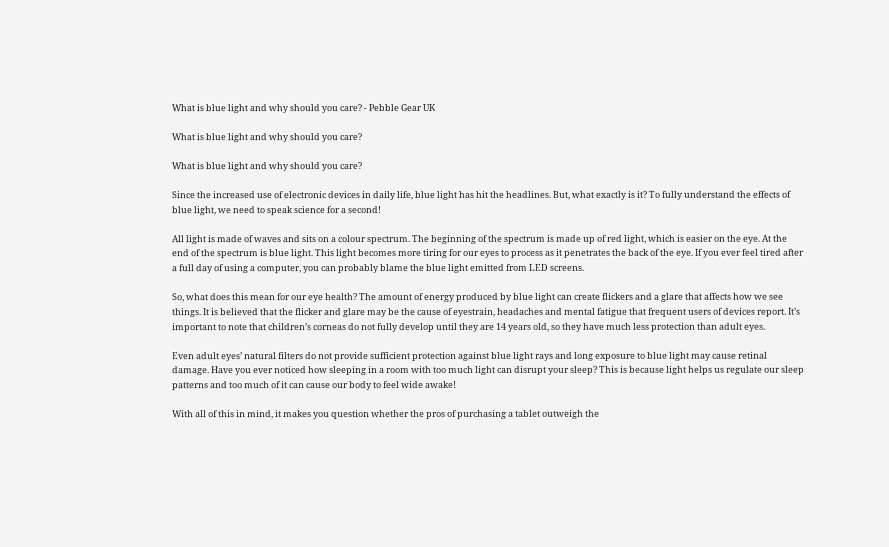What is blue light and why should you care? - Pebble Gear UK

What is blue light and why should you care?

What is blue light and why should you care?

Since the increased use of electronic devices in daily life, blue light has hit the headlines. But, what exactly is it? To fully understand the effects of blue light, we need to speak science for a second!

All light is made of waves and sits on a colour spectrum. The beginning of the spectrum is made up of red light, which is easier on the eye. At the end of the spectrum is blue light. This light becomes more tiring for our eyes to process as it penetrates the back of the eye. If you ever feel tired after a full day of using a computer, you can probably blame the blue light emitted from LED screens.

So, what does this mean for our eye health? The amount of energy produced by blue light can create flickers and a glare that affects how we see things. It is believed that the flicker and glare may be the cause of eyestrain, headaches and mental fatigue that frequent users of devices report. It’s important to note that children’s corneas do not fully develop until they are 14 years old, so they have much less protection than adult eyes.

Even adult eyes’ natural filters do not provide sufficient protection against blue light rays and long exposure to blue light may cause retinal damage. Have you ever noticed how sleeping in a room with too much light can disrupt your sleep? This is because light helps us regulate our sleep patterns and too much of it can cause our body to feel wide awake!

With all of this in mind, it makes you question whether the pros of purchasing a tablet outweigh the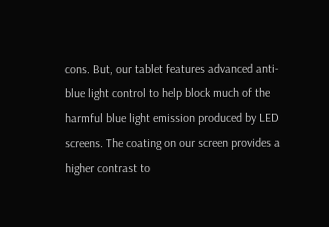cons. But, our tablet features advanced anti-blue light control to help block much of the harmful blue light emission produced by LED screens. The coating on our screen provides a higher contrast to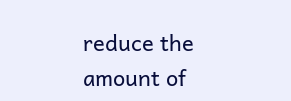reduce the amount of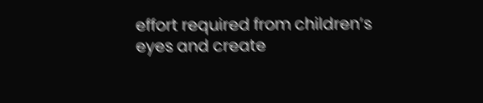effort required from children’s eyes and create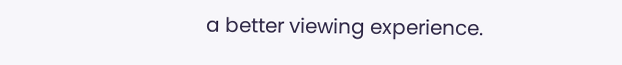a better viewing experience.